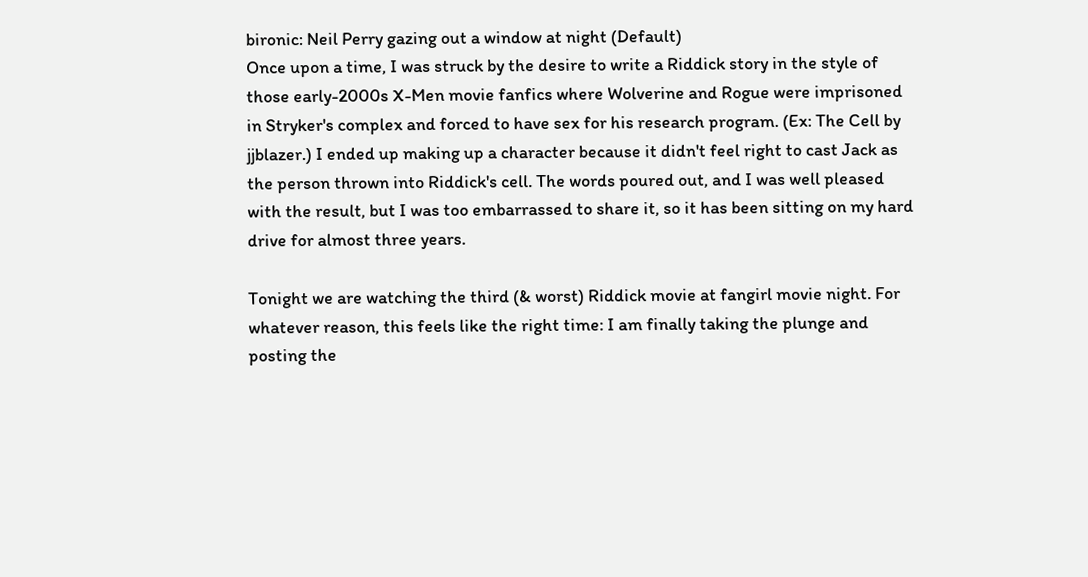bironic: Neil Perry gazing out a window at night (Default)
Once upon a time, I was struck by the desire to write a Riddick story in the style of those early-2000s X-Men movie fanfics where Wolverine and Rogue were imprisoned in Stryker's complex and forced to have sex for his research program. (Ex: The Cell by jjblazer.) I ended up making up a character because it didn't feel right to cast Jack as the person thrown into Riddick's cell. The words poured out, and I was well pleased with the result, but I was too embarrassed to share it, so it has been sitting on my hard drive for almost three years.

Tonight we are watching the third (& worst) Riddick movie at fangirl movie night. For whatever reason, this feels like the right time: I am finally taking the plunge and posting the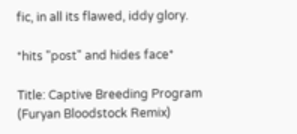fic, in all its flawed, iddy glory.

*hits "post" and hides face*

Title: Captive Breeding Program (Furyan Bloodstock Remix)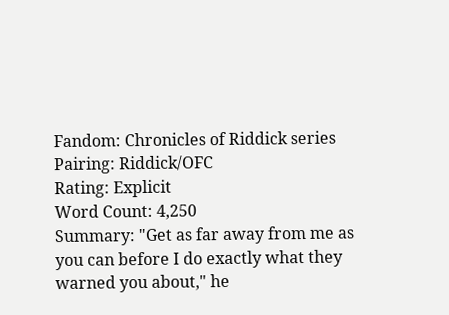Fandom: Chronicles of Riddick series
Pairing: Riddick/OFC
Rating: Explicit
Word Count: 4,250
Summary: "Get as far away from me as you can before I do exactly what they warned you about," he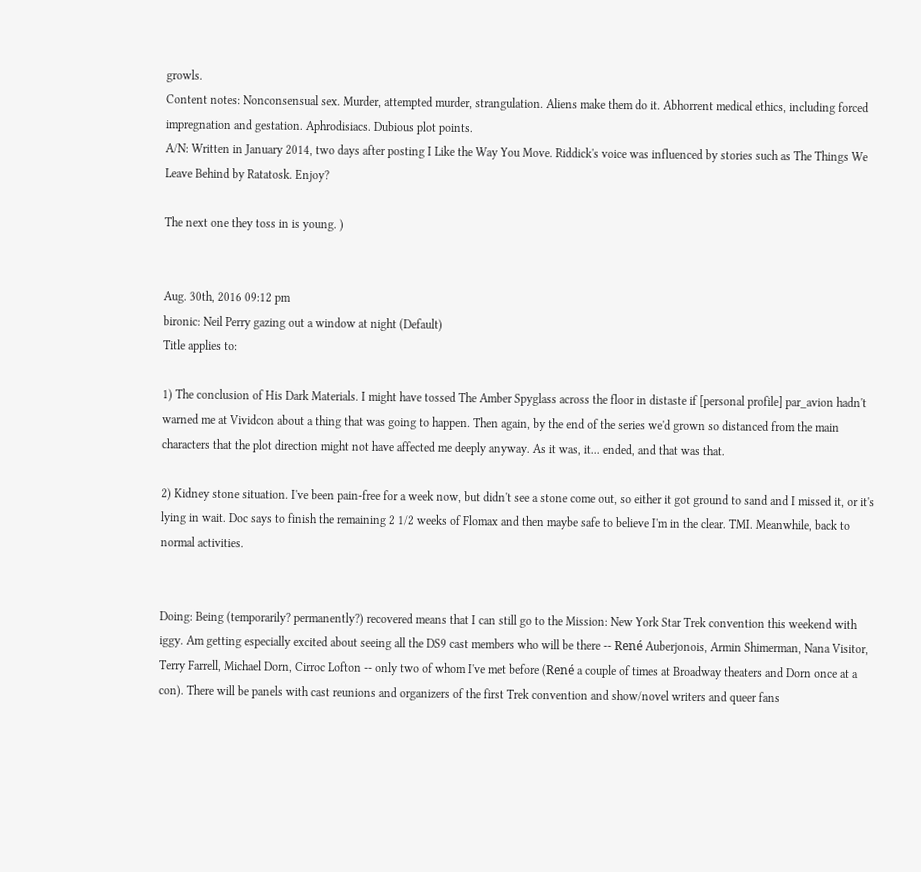growls.
Content notes: Nonconsensual sex. Murder, attempted murder, strangulation. Aliens make them do it. Abhorrent medical ethics, including forced impregnation and gestation. Aphrodisiacs. Dubious plot points.
A/N: Written in January 2014, two days after posting I Like the Way You Move. Riddick's voice was influenced by stories such as The Things We Leave Behind by Ratatosk. Enjoy?

The next one they toss in is young. )


Aug. 30th, 2016 09:12 pm
bironic: Neil Perry gazing out a window at night (Default)
Title applies to:

1) The conclusion of His Dark Materials. I might have tossed The Amber Spyglass across the floor in distaste if [personal profile] par_avion hadn't warned me at Vividcon about a thing that was going to happen. Then again, by the end of the series we'd grown so distanced from the main characters that the plot direction might not have affected me deeply anyway. As it was, it... ended, and that was that.

2) Kidney stone situation. I've been pain-free for a week now, but didn't see a stone come out, so either it got ground to sand and I missed it, or it's lying in wait. Doc says to finish the remaining 2 1/2 weeks of Flomax and then maybe safe to believe I'm in the clear. TMI. Meanwhile, back to normal activities.


Doing: Being (temporarily? permanently?) recovered means that I can still go to the Mission: New York Star Trek convention this weekend with iggy. Am getting especially excited about seeing all the DS9 cast members who will be there -- René Auberjonois, Armin Shimerman, Nana Visitor, Terry Farrell, Michael Dorn, Cirroc Lofton -- only two of whom I've met before (René a couple of times at Broadway theaters and Dorn once at a con). There will be panels with cast reunions and organizers of the first Trek convention and show/novel writers and queer fans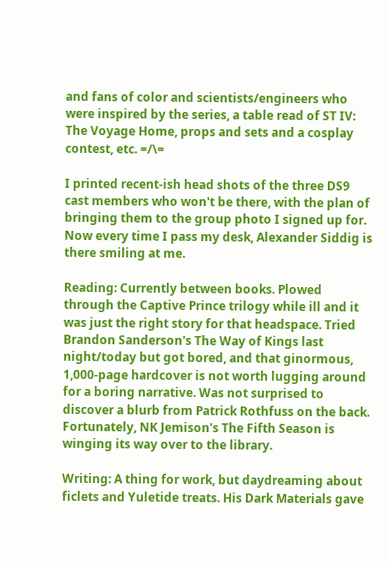and fans of color and scientists/engineers who were inspired by the series, a table read of ST IV: The Voyage Home, props and sets and a cosplay contest, etc. =/\=

I printed recent-ish head shots of the three DS9 cast members who won't be there, with the plan of bringing them to the group photo I signed up for. Now every time I pass my desk, Alexander Siddig is there smiling at me.

Reading: Currently between books. Plowed through the Captive Prince trilogy while ill and it was just the right story for that headspace. Tried Brandon Sanderson's The Way of Kings last night/today but got bored, and that ginormous, 1,000-page hardcover is not worth lugging around for a boring narrative. Was not surprised to discover a blurb from Patrick Rothfuss on the back. Fortunately, NK Jemison's The Fifth Season is winging its way over to the library.

Writing: A thing for work, but daydreaming about ficlets and Yuletide treats. His Dark Materials gave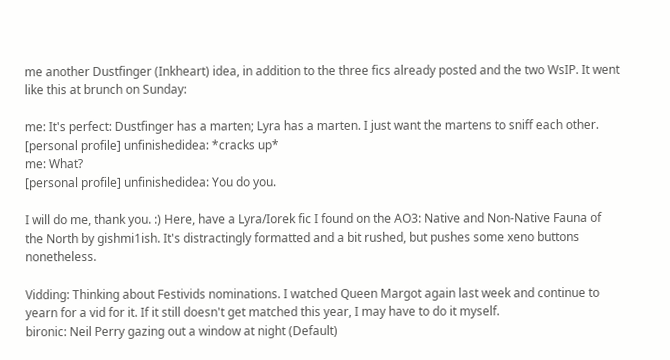me another Dustfinger (Inkheart) idea, in addition to the three fics already posted and the two WsIP. It went like this at brunch on Sunday:

me: It's perfect: Dustfinger has a marten; Lyra has a marten. I just want the martens to sniff each other.
[personal profile] unfinishedidea: *cracks up*
me: What?
[personal profile] unfinishedidea: You do you.

I will do me, thank you. :) Here, have a Lyra/Iorek fic I found on the AO3: Native and Non-Native Fauna of the North by gishmi1ish. It's distractingly formatted and a bit rushed, but pushes some xeno buttons nonetheless.

Vidding: Thinking about Festivids nominations. I watched Queen Margot again last week and continue to yearn for a vid for it. If it still doesn't get matched this year, I may have to do it myself.
bironic: Neil Perry gazing out a window at night (Default)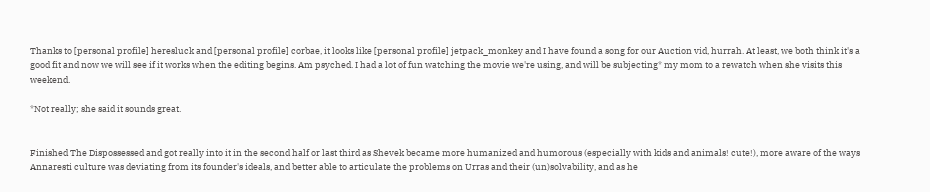Thanks to [personal profile] heresluck and [personal profile] corbae, it looks like [personal profile] jetpack_monkey and I have found a song for our Auction vid, hurrah. At least, we both think it's a good fit and now we will see if it works when the editing begins. Am psyched. I had a lot of fun watching the movie we're using, and will be subjecting* my mom to a rewatch when she visits this weekend.

*Not really; she said it sounds great.


Finished The Dispossessed and got really into it in the second half or last third as Shevek became more humanized and humorous (especially with kids and animals! cute!), more aware of the ways Annaresti culture was deviating from its founder's ideals, and better able to articulate the problems on Urras and their (un)solvability, and as he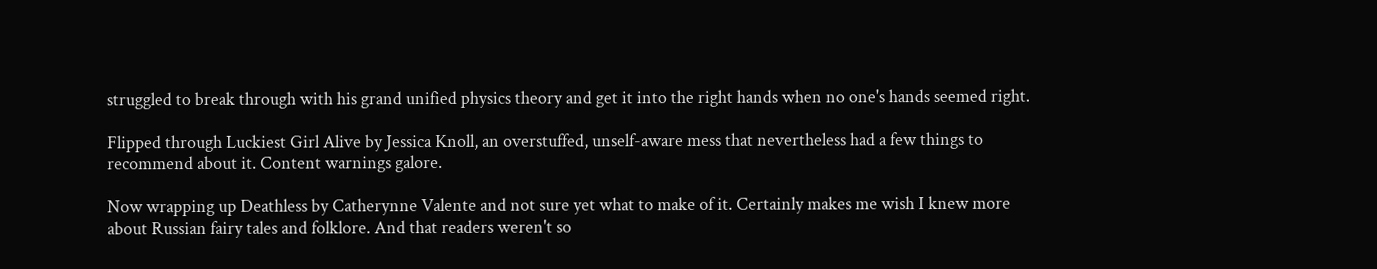struggled to break through with his grand unified physics theory and get it into the right hands when no one's hands seemed right.

Flipped through Luckiest Girl Alive by Jessica Knoll, an overstuffed, unself-aware mess that nevertheless had a few things to recommend about it. Content warnings galore.

Now wrapping up Deathless by Catherynne Valente and not sure yet what to make of it. Certainly makes me wish I knew more about Russian fairy tales and folklore. And that readers weren't so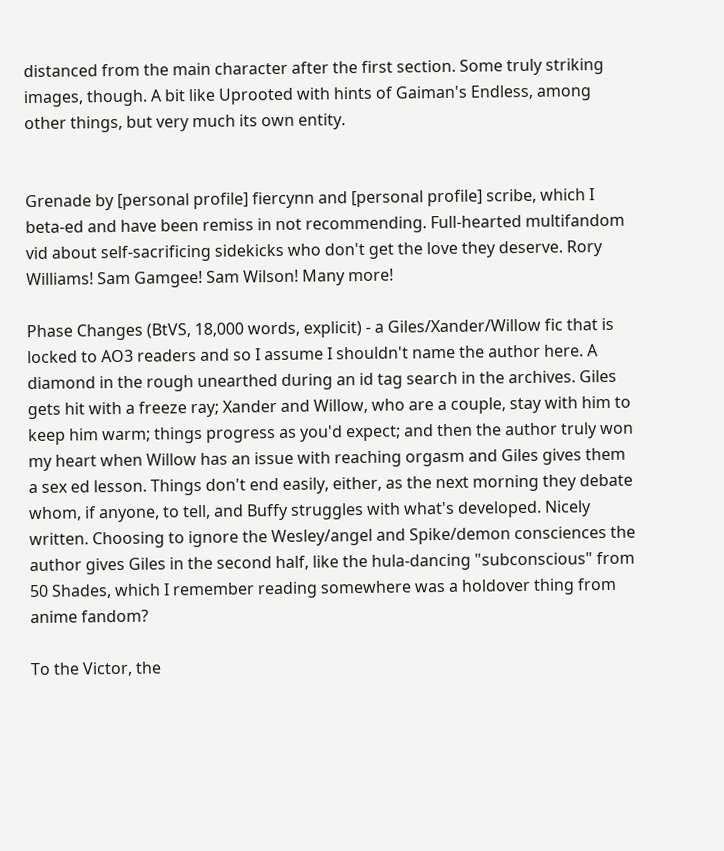distanced from the main character after the first section. Some truly striking images, though. A bit like Uprooted with hints of Gaiman's Endless, among other things, but very much its own entity.


Grenade by [personal profile] fiercynn and [personal profile] scribe, which I beta-ed and have been remiss in not recommending. Full-hearted multifandom vid about self-sacrificing sidekicks who don't get the love they deserve. Rory Williams! Sam Gamgee! Sam Wilson! Many more!

Phase Changes (BtVS, 18,000 words, explicit) - a Giles/Xander/Willow fic that is locked to AO3 readers and so I assume I shouldn't name the author here. A diamond in the rough unearthed during an id tag search in the archives. Giles gets hit with a freeze ray; Xander and Willow, who are a couple, stay with him to keep him warm; things progress as you'd expect; and then the author truly won my heart when Willow has an issue with reaching orgasm and Giles gives them a sex ed lesson. Things don't end easily, either, as the next morning they debate whom, if anyone, to tell, and Buffy struggles with what's developed. Nicely written. Choosing to ignore the Wesley/angel and Spike/demon consciences the author gives Giles in the second half, like the hula-dancing "subconscious" from 50 Shades, which I remember reading somewhere was a holdover thing from anime fandom?

To the Victor, the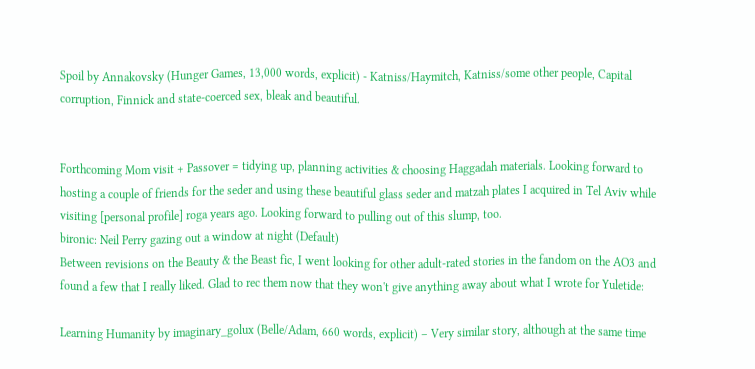Spoil by Annakovsky (Hunger Games, 13,000 words, explicit) - Katniss/Haymitch, Katniss/some other people, Capital corruption, Finnick and state-coerced sex, bleak and beautiful.


Forthcoming Mom visit + Passover = tidying up, planning activities & choosing Haggadah materials. Looking forward to hosting a couple of friends for the seder and using these beautiful glass seder and matzah plates I acquired in Tel Aviv while visiting [personal profile] roga years ago. Looking forward to pulling out of this slump, too.
bironic: Neil Perry gazing out a window at night (Default)
Between revisions on the Beauty & the Beast fic, I went looking for other adult-rated stories in the fandom on the AO3 and found a few that I really liked. Glad to rec them now that they won't give anything away about what I wrote for Yuletide:

Learning Humanity by imaginary_golux (Belle/Adam, 660 words, explicit) – Very similar story, although at the same time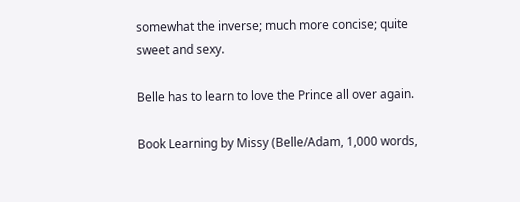somewhat the inverse; much more concise; quite sweet and sexy.

Belle has to learn to love the Prince all over again.

Book Learning by Missy (Belle/Adam, 1,000 words,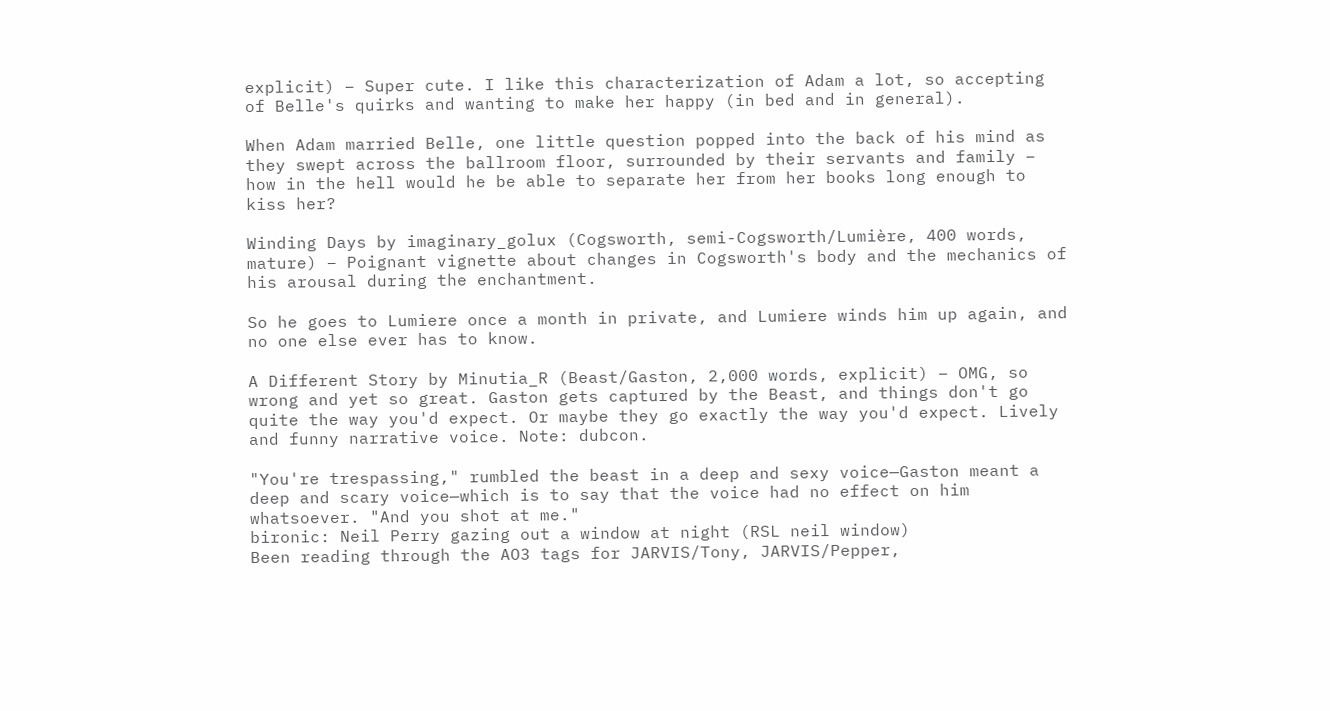explicit) – Super cute. I like this characterization of Adam a lot, so accepting of Belle's quirks and wanting to make her happy (in bed and in general).

When Adam married Belle, one little question popped into the back of his mind as they swept across the ballroom floor, surrounded by their servants and family – how in the hell would he be able to separate her from her books long enough to kiss her?

Winding Days by imaginary_golux (Cogsworth, semi-Cogsworth/Lumière, 400 words, mature) – Poignant vignette about changes in Cogsworth's body and the mechanics of his arousal during the enchantment.

So he goes to Lumiere once a month in private, and Lumiere winds him up again, and no one else ever has to know.

A Different Story by Minutia_R (Beast/Gaston, 2,000 words, explicit) – OMG, so wrong and yet so great. Gaston gets captured by the Beast, and things don't go quite the way you'd expect. Or maybe they go exactly the way you'd expect. Lively and funny narrative voice. Note: dubcon.

"You're trespassing," rumbled the beast in a deep and sexy voice—Gaston meant a deep and scary voice—which is to say that the voice had no effect on him whatsoever. "And you shot at me."
bironic: Neil Perry gazing out a window at night (RSL neil window)
Been reading through the AO3 tags for JARVIS/Tony, JARVIS/Pepper,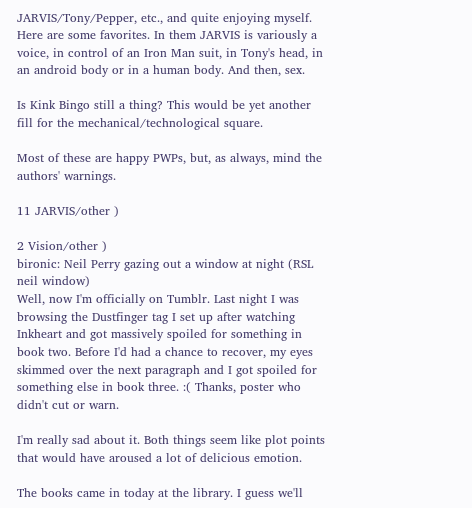JARVIS/Tony/Pepper, etc., and quite enjoying myself. Here are some favorites. In them JARVIS is variously a voice, in control of an Iron Man suit, in Tony's head, in an android body or in a human body. And then, sex.

Is Kink Bingo still a thing? This would be yet another fill for the mechanical/technological square.

Most of these are happy PWPs, but, as always, mind the authors' warnings.

11 JARVIS/other )

2 Vision/other )
bironic: Neil Perry gazing out a window at night (RSL neil window)
Well, now I'm officially on Tumblr. Last night I was browsing the Dustfinger tag I set up after watching Inkheart and got massively spoiled for something in book two. Before I'd had a chance to recover, my eyes skimmed over the next paragraph and I got spoiled for something else in book three. :( Thanks, poster who didn't cut or warn.

I'm really sad about it. Both things seem like plot points that would have aroused a lot of delicious emotion.

The books came in today at the library. I guess we'll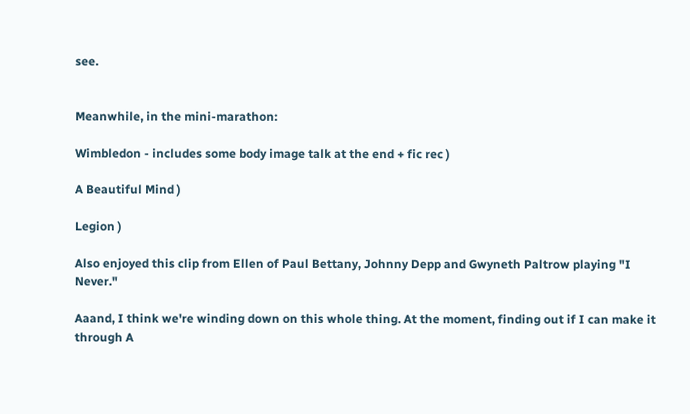see.


Meanwhile, in the mini-marathon:

Wimbledon - includes some body image talk at the end + fic rec )

A Beautiful Mind )

Legion )

Also enjoyed this clip from Ellen of Paul Bettany, Johnny Depp and Gwyneth Paltrow playing "I Never."

Aaand, I think we're winding down on this whole thing. At the moment, finding out if I can make it through A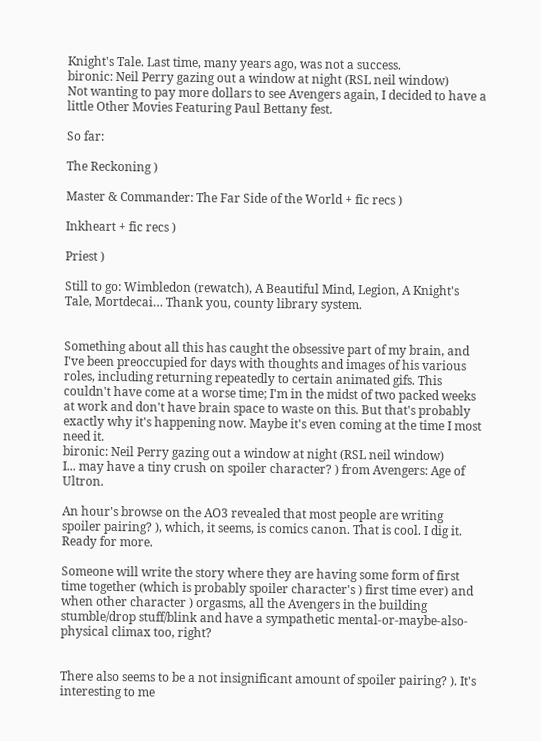Knight's Tale. Last time, many years ago, was not a success.
bironic: Neil Perry gazing out a window at night (RSL neil window)
Not wanting to pay more dollars to see Avengers again, I decided to have a little Other Movies Featuring Paul Bettany fest.

So far:

The Reckoning )

Master & Commander: The Far Side of the World + fic recs )

Inkheart + fic recs )

Priest )

Still to go: Wimbledon (rewatch), A Beautiful Mind, Legion, A Knight's Tale, Mortdecai… Thank you, county library system.


Something about all this has caught the obsessive part of my brain, and I've been preoccupied for days with thoughts and images of his various roles, including returning repeatedly to certain animated gifs. This couldn't have come at a worse time; I'm in the midst of two packed weeks at work and don't have brain space to waste on this. But that's probably exactly why it's happening now. Maybe it's even coming at the time I most need it.
bironic: Neil Perry gazing out a window at night (RSL neil window)
I... may have a tiny crush on spoiler character? ) from Avengers: Age of Ultron.

An hour's browse on the AO3 revealed that most people are writing spoiler pairing? ), which, it seems, is comics canon. That is cool. I dig it. Ready for more.

Someone will write the story where they are having some form of first time together (which is probably spoiler character's ) first time ever) and when other character ) orgasms, all the Avengers in the building stumble/drop stuff/blink and have a sympathetic mental-or-maybe-also-physical climax too, right?


There also seems to be a not insignificant amount of spoiler pairing? ). It's interesting to me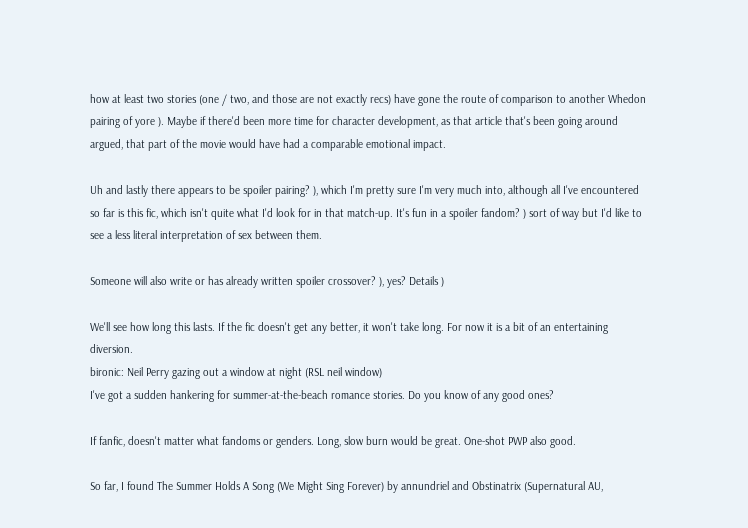how at least two stories (one / two, and those are not exactly recs) have gone the route of comparison to another Whedon pairing of yore ). Maybe if there'd been more time for character development, as that article that's been going around argued, that part of the movie would have had a comparable emotional impact.

Uh and lastly there appears to be spoiler pairing? ), which I'm pretty sure I'm very much into, although all I've encountered so far is this fic, which isn't quite what I'd look for in that match-up. It's fun in a spoiler fandom? ) sort of way but I'd like to see a less literal interpretation of sex between them.

Someone will also write or has already written spoiler crossover? ), yes? Details )

We'll see how long this lasts. If the fic doesn't get any better, it won't take long. For now it is a bit of an entertaining diversion.
bironic: Neil Perry gazing out a window at night (RSL neil window)
I've got a sudden hankering for summer-at-the-beach romance stories. Do you know of any good ones?

If fanfic, doesn't matter what fandoms or genders. Long, slow burn would be great. One-shot PWP also good.

So far, I found The Summer Holds A Song (We Might Sing Forever) by annundriel and Obstinatrix (Supernatural AU,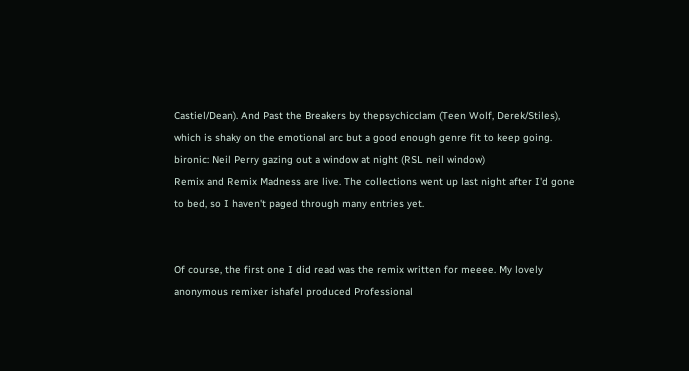Castiel/Dean). And Past the Breakers by thepsychicclam (Teen Wolf, Derek/Stiles), which is shaky on the emotional arc but a good enough genre fit to keep going.
bironic: Neil Perry gazing out a window at night (RSL neil window)
Remix and Remix Madness are live. The collections went up last night after I'd gone to bed, so I haven't paged through many entries yet.


Of course, the first one I did read was the remix written for meeee. My lovely anonymous remixer ishafel produced Professional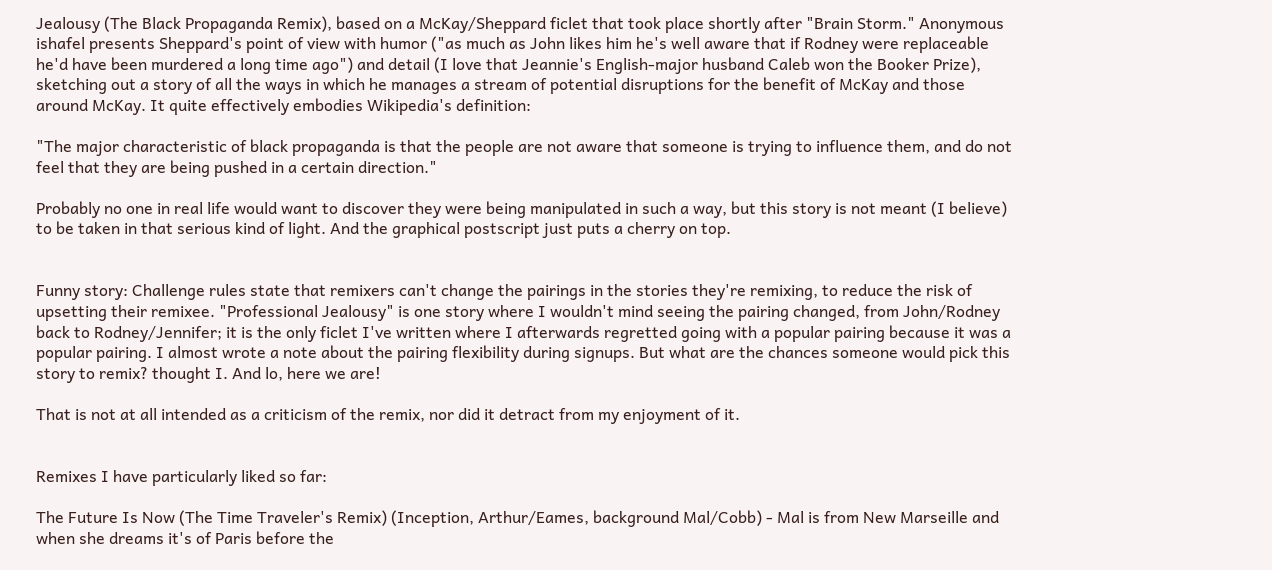Jealousy (The Black Propaganda Remix), based on a McKay/Sheppard ficlet that took place shortly after "Brain Storm." Anonymous ishafel presents Sheppard's point of view with humor ("as much as John likes him he's well aware that if Rodney were replaceable he'd have been murdered a long time ago") and detail (I love that Jeannie's English-major husband Caleb won the Booker Prize), sketching out a story of all the ways in which he manages a stream of potential disruptions for the benefit of McKay and those around McKay. It quite effectively embodies Wikipedia's definition:

"The major characteristic of black propaganda is that the people are not aware that someone is trying to influence them, and do not feel that they are being pushed in a certain direction."

Probably no one in real life would want to discover they were being manipulated in such a way, but this story is not meant (I believe) to be taken in that serious kind of light. And the graphical postscript just puts a cherry on top.


Funny story: Challenge rules state that remixers can't change the pairings in the stories they're remixing, to reduce the risk of upsetting their remixee. "Professional Jealousy" is one story where I wouldn't mind seeing the pairing changed, from John/Rodney back to Rodney/Jennifer; it is the only ficlet I've written where I afterwards regretted going with a popular pairing because it was a popular pairing. I almost wrote a note about the pairing flexibility during signups. But what are the chances someone would pick this story to remix? thought I. And lo, here we are!

That is not at all intended as a criticism of the remix, nor did it detract from my enjoyment of it.


Remixes I have particularly liked so far:

The Future Is Now (The Time Traveler's Remix) (Inception, Arthur/Eames, background Mal/Cobb) - Mal is from New Marseille and when she dreams it's of Paris before the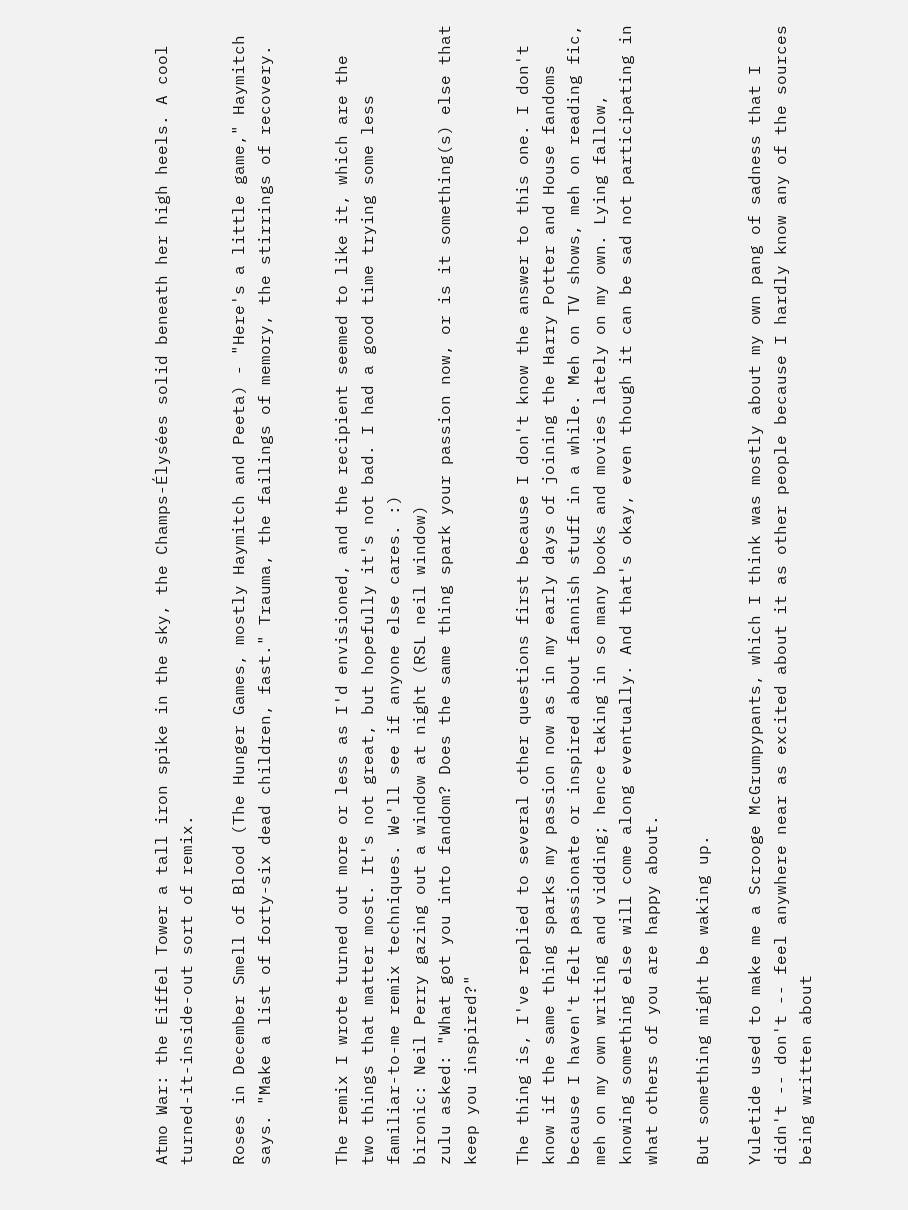Atmo War: the Eiffel Tower a tall iron spike in the sky, the Champs-Élysées solid beneath her high heels. A cool turned-it-inside-out sort of remix.

Roses in December Smell of Blood (The Hunger Games, mostly Haymitch and Peeta) - "Here's a little game," Haymitch says. "Make a list of forty-six dead children, fast." Trauma, the failings of memory, the stirrings of recovery.


The remix I wrote turned out more or less as I'd envisioned, and the recipient seemed to like it, which are the two things that matter most. It's not great, but hopefully it's not bad. I had a good time trying some less familiar-to-me remix techniques. We'll see if anyone else cares. :)
bironic: Neil Perry gazing out a window at night (RSL neil window)
zulu asked: "What got you into fandom? Does the same thing spark your passion now, or is it something(s) else that keep you inspired?"

The thing is, I've replied to several other questions first because I don't know the answer to this one. I don't know if the same thing sparks my passion now as in my early days of joining the Harry Potter and House fandoms because I haven't felt passionate or inspired about fannish stuff in a while. Meh on TV shows, meh on reading fic, meh on my own writing and vidding; hence taking in so many books and movies lately on my own. Lying fallow, knowing something else will come along eventually. And that's okay, even though it can be sad not participating in what others of you are happy about.

But something might be waking up.

Yuletide used to make me a Scrooge McGrumpypants, which I think was mostly about my own pang of sadness that I didn't -- don't -- feel anywhere near as excited about it as other people because I hardly know any of the sources being written about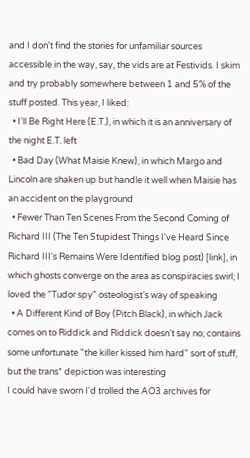and I don't find the stories for unfamiliar sources accessible in the way, say, the vids are at Festivids. I skim and try probably somewhere between 1 and 5% of the stuff posted. This year, I liked:
  • I'll Be Right Here (E.T.), in which it is an anniversary of the night E.T. left
  • Bad Day (What Maisie Knew), in which Margo and Lincoln are shaken up but handle it well when Maisie has an accident on the playground
  • Fewer Than Ten Scenes From the Second Coming of Richard III (The Ten Stupidest Things I've Heard Since Richard III's Remains Were Identified blog post) [link], in which ghosts converge on the area as conspiracies swirl; I loved the "Tudor spy" osteologist's way of speaking
  • A Different Kind of Boy (Pitch Black), in which Jack comes on to Riddick and Riddick doesn't say no; contains some unfortunate "the killer kissed him hard" sort of stuff, but the trans* depiction was interesting
I could have sworn I'd trolled the AO3 archives for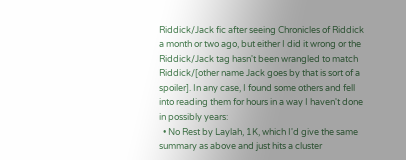Riddick/Jack fic after seeing Chronicles of Riddick a month or two ago, but either I did it wrong or the Riddick/Jack tag hasn't been wrangled to match Riddick/[other name Jack goes by that is sort of a spoiler]. In any case, I found some others and fell into reading them for hours in a way I haven't done in possibly years:
  • No Rest by Laylah, 1K, which I'd give the same summary as above and just hits a cluster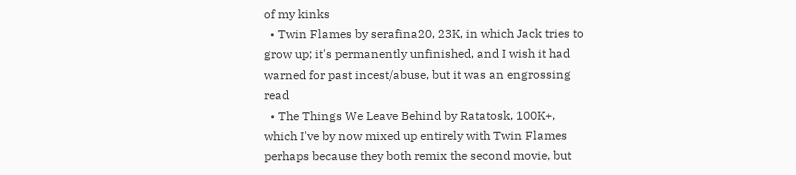of my kinks
  • Twin Flames by serafina20, 23K, in which Jack tries to grow up; it's permanently unfinished, and I wish it had warned for past incest/abuse, but it was an engrossing read
  • The Things We Leave Behind by Ratatosk, 100K+, which I've by now mixed up entirely with Twin Flames perhaps because they both remix the second movie, but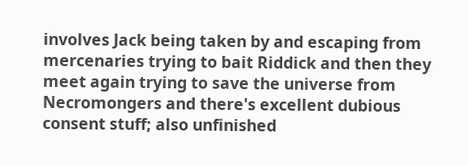involves Jack being taken by and escaping from mercenaries trying to bait Riddick and then they meet again trying to save the universe from Necromongers and there's excellent dubious consent stuff; also unfinished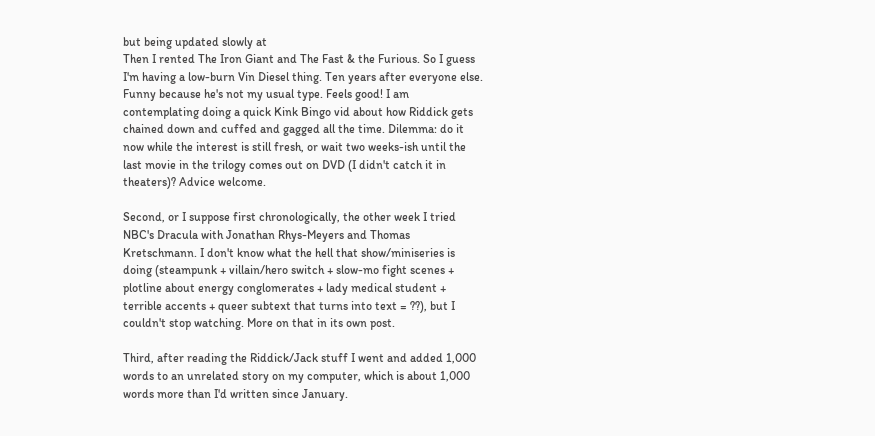but being updated slowly at
Then I rented The Iron Giant and The Fast & the Furious. So I guess I'm having a low-burn Vin Diesel thing. Ten years after everyone else. Funny because he's not my usual type. Feels good! I am contemplating doing a quick Kink Bingo vid about how Riddick gets chained down and cuffed and gagged all the time. Dilemma: do it now while the interest is still fresh, or wait two weeks-ish until the last movie in the trilogy comes out on DVD (I didn't catch it in theaters)? Advice welcome.

Second, or I suppose first chronologically, the other week I tried NBC's Dracula with Jonathan Rhys-Meyers and Thomas Kretschmann. I don't know what the hell that show/miniseries is doing (steampunk + villain/hero switch + slow-mo fight scenes + plotline about energy conglomerates + lady medical student + terrible accents + queer subtext that turns into text = ??), but I couldn't stop watching. More on that in its own post.

Third, after reading the Riddick/Jack stuff I went and added 1,000 words to an unrelated story on my computer, which is about 1,000 words more than I'd written since January.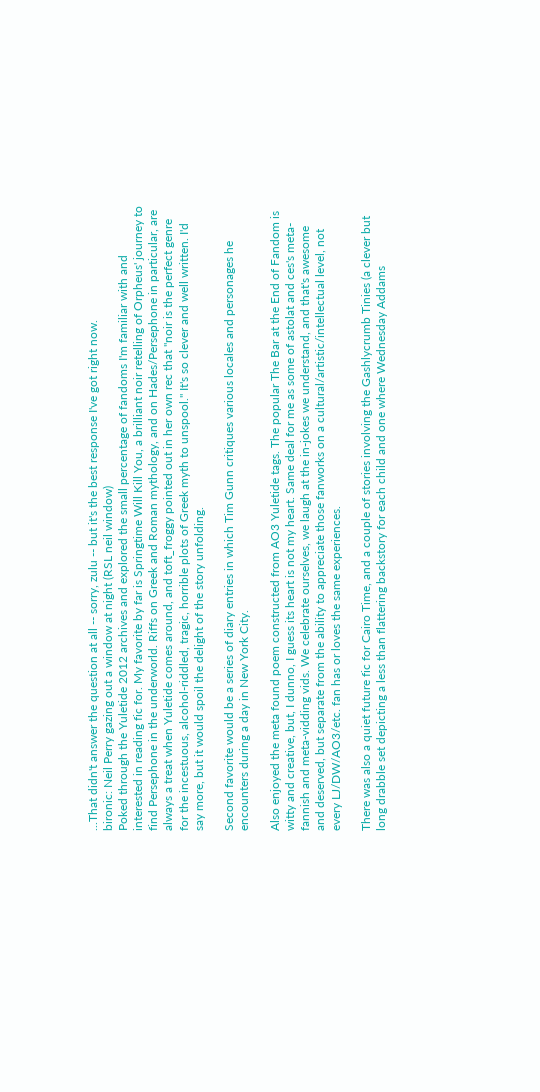...That didn't answer the question at all -- sorry, zulu -- but it's the best response I've got right now.
bironic: Neil Perry gazing out a window at night (RSL neil window)
Poked through the Yuletide 2012 archives and explored the small percentage of fandoms I'm familiar with and interested in reading fic for. My favorite by far is Springtime Will Kill You, a brilliant noir retelling of Orpheus' journey to find Persephone in the underworld. Riffs on Greek and Roman mythology, and on Hades/Persephone in particular, are always a treat when Yuletide comes around, and toft_froggy pointed out in her own rec that "noir is the perfect genre for the incestuous, alcohol-riddled, tragic, horrible plots of Greek myth to unspool." It's so clever and well written. I'd say more, but it would spoil the delight of the story unfolding.

Second favorite would be a series of diary entries in which Tim Gunn critiques various locales and personages he encounters during a day in New York City.

Also enjoyed the meta found poem constructed from AO3 Yuletide tags. The popular The Bar at the End of Fandom is witty and creative, but, I dunno, I guess its heart is not my heart. Same deal for me as some of astolat and ces's meta-fannish and meta-vidding vids. We celebrate ourselves, we laugh at the in-jokes we understand, and that's awesome and deserved, but separate from the ability to appreciate those fanworks on a cultural/artistic/intellectual level, not every LJ/DW/AO3/etc. fan has or loves the same experiences.

There was also a quiet future fic for Cairo Time, and a couple of stories involving the Gashlycrumb Tinies (a clever but long drabble set depicting a less than flattering backstory for each child and one where Wednesday Addams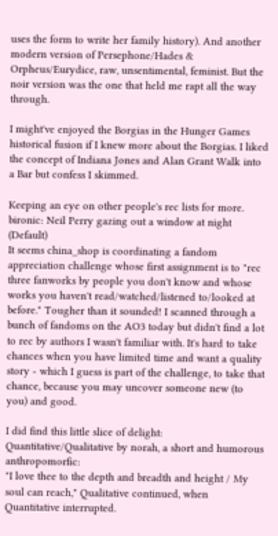uses the form to write her family history). And another modern version of Persephone/Hades & Orpheus/Eurydice, raw, unsentimental, feminist. But the noir version was the one that held me rapt all the way through.

I might've enjoyed the Borgias in the Hunger Games historical fusion if I knew more about the Borgias. I liked the concept of Indiana Jones and Alan Grant Walk into a Bar but confess I skimmed.

Keeping an eye on other people's rec lists for more.
bironic: Neil Perry gazing out a window at night (Default)
It seems china_shop is coordinating a fandom appreciation challenge whose first assignment is to "rec three fanworks by people you don't know and whose works you haven't read/watched/listened to/looked at before." Tougher than it sounded! I scanned through a bunch of fandoms on the AO3 today but didn't find a lot to rec by authors I wasn't familiar with. It's hard to take chances when you have limited time and want a quality story - which I guess is part of the challenge, to take that chance, because you may uncover someone new (to you) and good.

I did find this little slice of delight: Quantitative/Qualitative by norah, a short and humorous anthropomorfic:
"I love thee to the depth and breadth and height / My soul can reach," Qualitative continued, when Quantitative interrupted.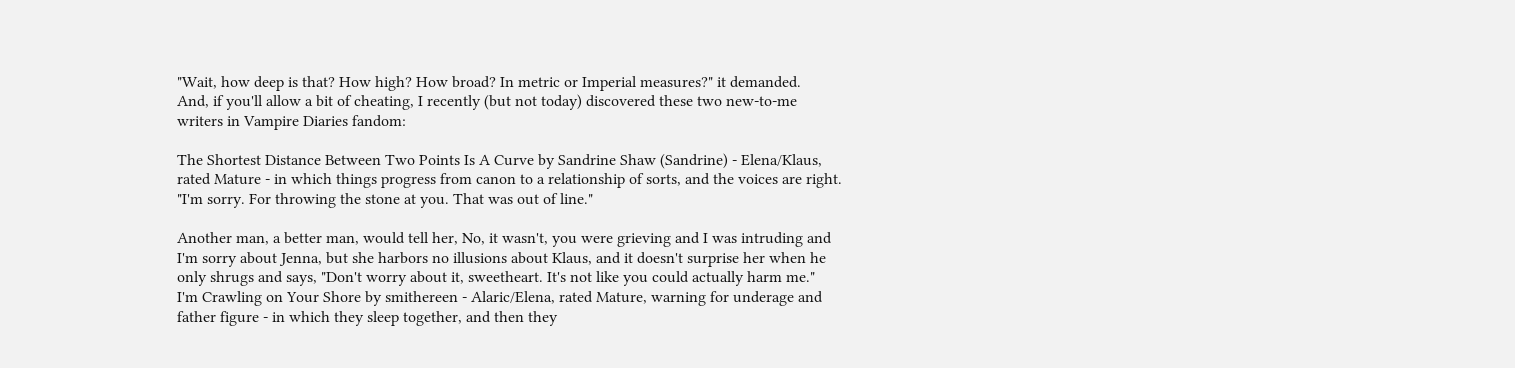"Wait, how deep is that? How high? How broad? In metric or Imperial measures?" it demanded.
And, if you'll allow a bit of cheating, I recently (but not today) discovered these two new-to-me writers in Vampire Diaries fandom:

The Shortest Distance Between Two Points Is A Curve by Sandrine Shaw (Sandrine) - Elena/Klaus, rated Mature - in which things progress from canon to a relationship of sorts, and the voices are right.
"I'm sorry. For throwing the stone at you. That was out of line."

Another man, a better man, would tell her, No, it wasn't, you were grieving and I was intruding and I'm sorry about Jenna, but she harbors no illusions about Klaus, and it doesn't surprise her when he only shrugs and says, "Don't worry about it, sweetheart. It's not like you could actually harm me."
I'm Crawling on Your Shore by smithereen - Alaric/Elena, rated Mature, warning for underage and father figure - in which they sleep together, and then they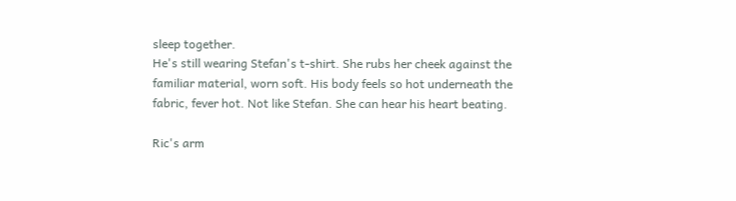sleep together.
He's still wearing Stefan's t-shirt. She rubs her cheek against the familiar material, worn soft. His body feels so hot underneath the fabric, fever hot. Not like Stefan. She can hear his heart beating.

Ric's arm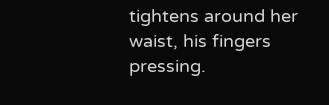tightens around her waist, his fingers pressing.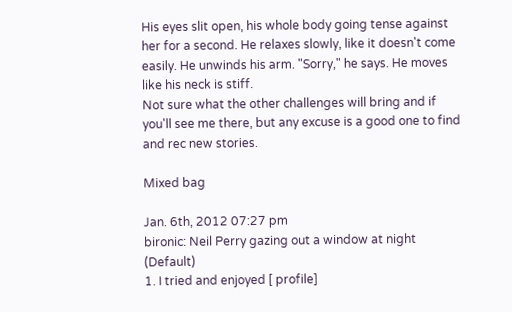His eyes slit open, his whole body going tense against her for a second. He relaxes slowly, like it doesn't come easily. He unwinds his arm. "Sorry," he says. He moves like his neck is stiff.
Not sure what the other challenges will bring and if you'll see me there, but any excuse is a good one to find and rec new stories.

Mixed bag

Jan. 6th, 2012 07:27 pm
bironic: Neil Perry gazing out a window at night (Default)
1. I tried and enjoyed [ profile]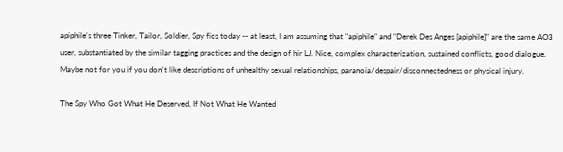apiphile's three Tinker, Tailor, Soldier, Spy fics today -- at least, I am assuming that "apiphile" and "Derek Des Anges [apiphile]" are the same AO3 user, substantiated by the similar tagging practices and the design of hir LJ. Nice, complex characterization, sustained conflicts, good dialogue. Maybe not for you if you don't like descriptions of unhealthy sexual relationships, paranoia/despair/disconnectedness or physical injury.

The Spy Who Got What He Deserved, If Not What He Wanted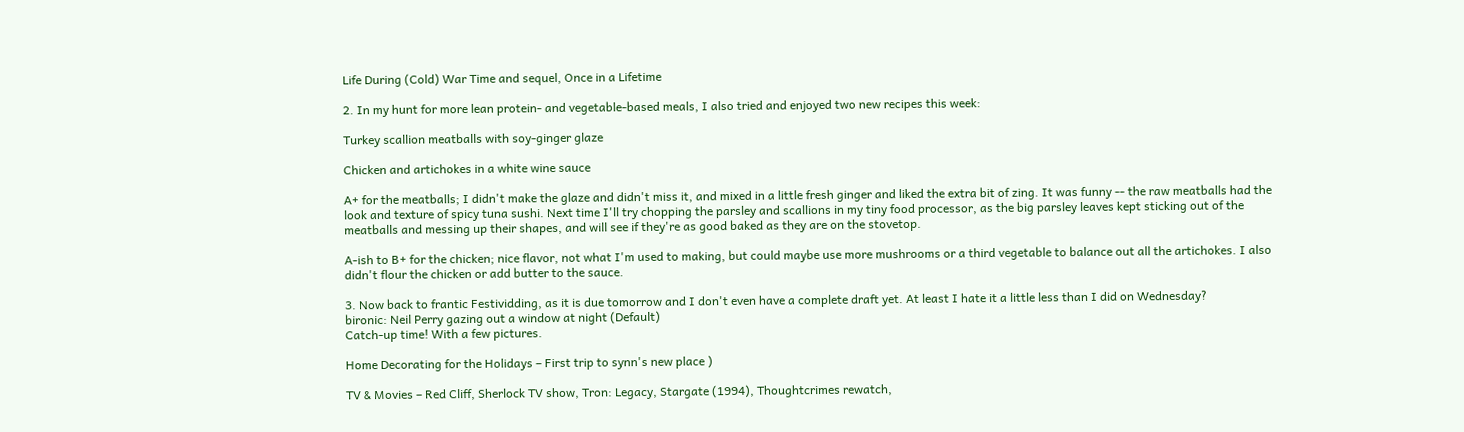Life During (Cold) War Time and sequel, Once in a Lifetime

2. In my hunt for more lean protein- and vegetable-based meals, I also tried and enjoyed two new recipes this week:

Turkey scallion meatballs with soy-ginger glaze

Chicken and artichokes in a white wine sauce

A+ for the meatballs; I didn't make the glaze and didn't miss it, and mixed in a little fresh ginger and liked the extra bit of zing. It was funny -- the raw meatballs had the look and texture of spicy tuna sushi. Next time I'll try chopping the parsley and scallions in my tiny food processor, as the big parsley leaves kept sticking out of the meatballs and messing up their shapes, and will see if they're as good baked as they are on the stovetop.

A-ish to B+ for the chicken; nice flavor, not what I'm used to making, but could maybe use more mushrooms or a third vegetable to balance out all the artichokes. I also didn't flour the chicken or add butter to the sauce.

3. Now back to frantic Festividding, as it is due tomorrow and I don't even have a complete draft yet. At least I hate it a little less than I did on Wednesday?
bironic: Neil Perry gazing out a window at night (Default)
Catch-up time! With a few pictures.

Home Decorating for the Holidays – First trip to synn's new place )

TV & Movies – Red Cliff, Sherlock TV show, Tron: Legacy, Stargate (1994), Thoughtcrimes rewatch,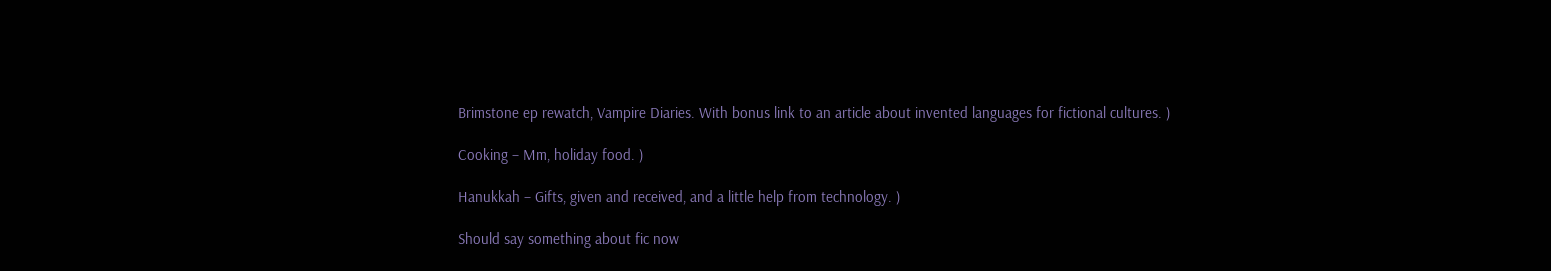Brimstone ep rewatch, Vampire Diaries. With bonus link to an article about invented languages for fictional cultures. )

Cooking – Mm, holiday food. )

Hanukkah – Gifts, given and received, and a little help from technology. )

Should say something about fic now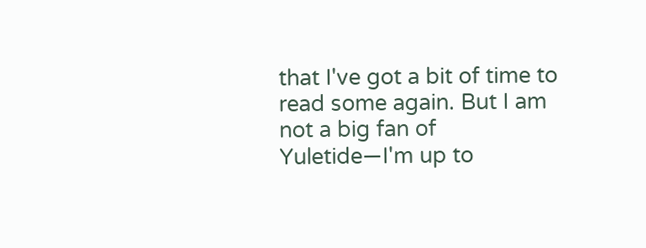that I've got a bit of time to read some again. But I am not a big fan of Yuletide—I'm up to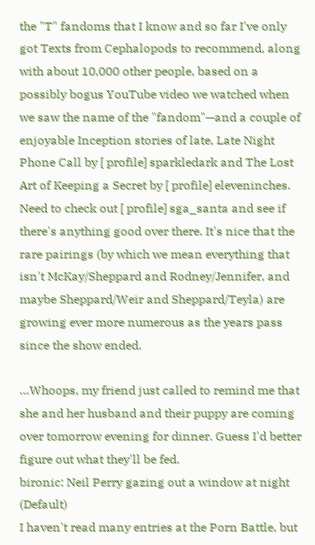the "T" fandoms that I know and so far I've only got Texts from Cephalopods to recommend, along with about 10,000 other people, based on a possibly bogus YouTube video we watched when we saw the name of the "fandom"—and a couple of enjoyable Inception stories of late, Late Night Phone Call by [ profile] sparkledark and The Lost Art of Keeping a Secret by [ profile] eleveninches. Need to check out [ profile] sga_santa and see if there's anything good over there. It's nice that the rare pairings (by which we mean everything that isn't McKay/Sheppard and Rodney/Jennifer, and maybe Sheppard/Weir and Sheppard/Teyla) are growing ever more numerous as the years pass since the show ended.

…Whoops, my friend just called to remind me that she and her husband and their puppy are coming over tomorrow evening for dinner. Guess I'd better figure out what they'll be fed.
bironic: Neil Perry gazing out a window at night (Default)
I haven't read many entries at the Porn Battle, but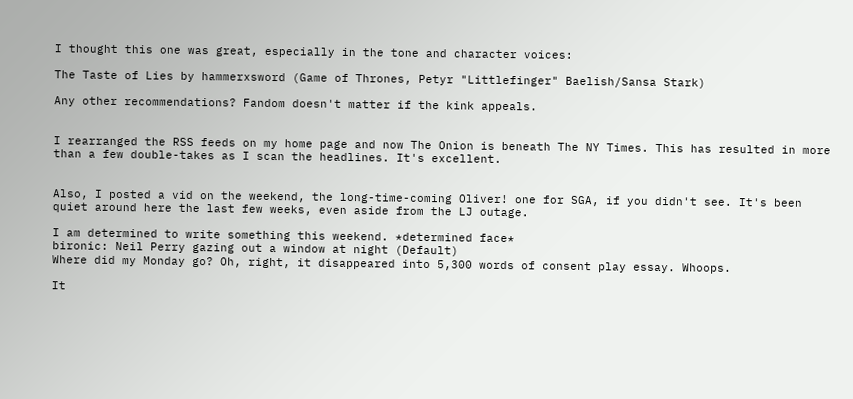I thought this one was great, especially in the tone and character voices:

The Taste of Lies by hammerxsword (Game of Thrones, Petyr "Littlefinger" Baelish/Sansa Stark)

Any other recommendations? Fandom doesn't matter if the kink appeals.


I rearranged the RSS feeds on my home page and now The Onion is beneath The NY Times. This has resulted in more than a few double-takes as I scan the headlines. It's excellent.


Also, I posted a vid on the weekend, the long-time-coming Oliver! one for SGA, if you didn't see. It's been quiet around here the last few weeks, even aside from the LJ outage.

I am determined to write something this weekend. *determined face*
bironic: Neil Perry gazing out a window at night (Default)
Where did my Monday go? Oh, right, it disappeared into 5,300 words of consent play essay. Whoops.

It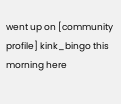went up on [community profile] kink_bingo this morning here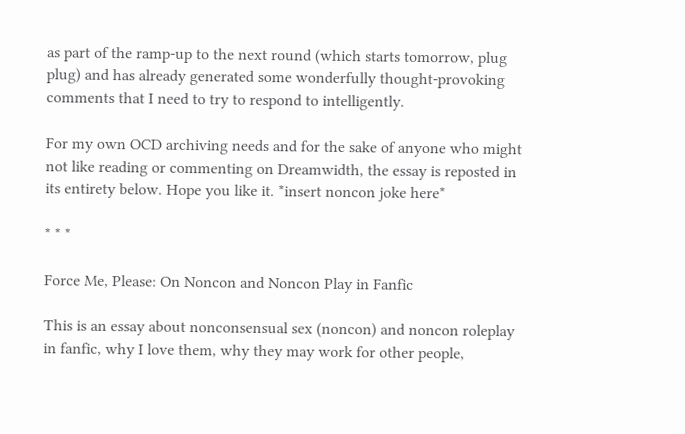as part of the ramp-up to the next round (which starts tomorrow, plug plug) and has already generated some wonderfully thought-provoking comments that I need to try to respond to intelligently.

For my own OCD archiving needs and for the sake of anyone who might not like reading or commenting on Dreamwidth, the essay is reposted in its entirety below. Hope you like it. *insert noncon joke here*

* * *

Force Me, Please: On Noncon and Noncon Play in Fanfic

This is an essay about nonconsensual sex (noncon) and noncon roleplay in fanfic, why I love them, why they may work for other people,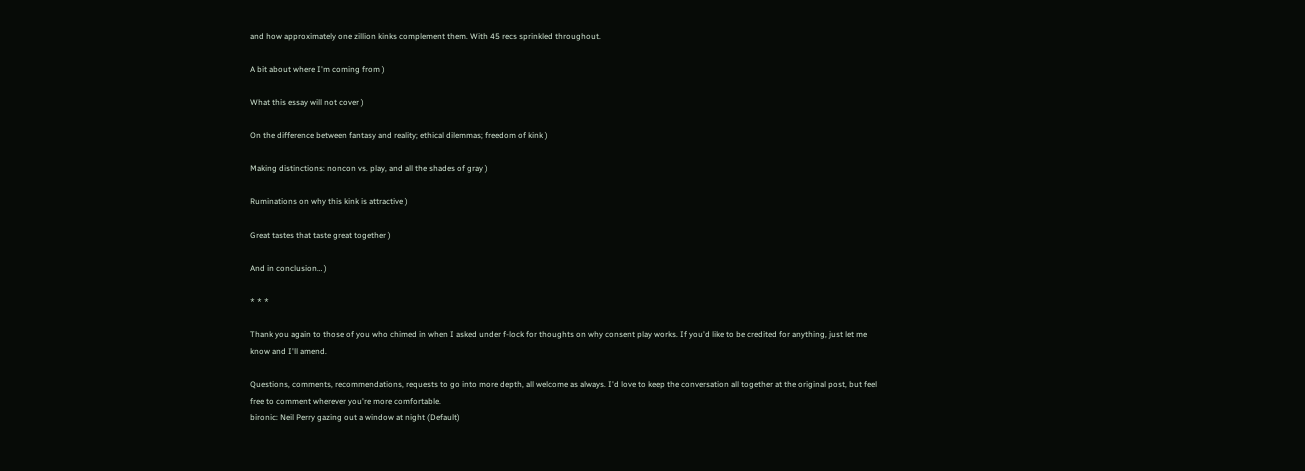and how approximately one zillion kinks complement them. With 45 recs sprinkled throughout.

A bit about where I'm coming from )

What this essay will not cover )

On the difference between fantasy and reality; ethical dilemmas; freedom of kink )

Making distinctions: noncon vs. play, and all the shades of gray )

Ruminations on why this kink is attractive )

Great tastes that taste great together )

And in conclusion… )

* * *

Thank you again to those of you who chimed in when I asked under f-lock for thoughts on why consent play works. If you'd like to be credited for anything, just let me know and I'll amend.

Questions, comments, recommendations, requests to go into more depth, all welcome as always. I'd love to keep the conversation all together at the original post, but feel free to comment wherever you're more comfortable.
bironic: Neil Perry gazing out a window at night (Default)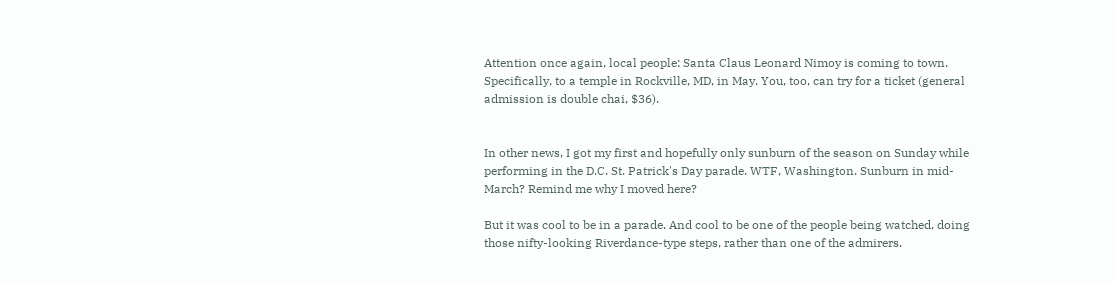Attention once again, local people: Santa Claus Leonard Nimoy is coming to town. Specifically, to a temple in Rockville, MD, in May. You, too, can try for a ticket (general admission is double chai, $36).


In other news, I got my first and hopefully only sunburn of the season on Sunday while performing in the D.C. St. Patrick's Day parade. WTF, Washington. Sunburn in mid-March? Remind me why I moved here?

But it was cool to be in a parade. And cool to be one of the people being watched, doing those nifty-looking Riverdance-type steps, rather than one of the admirers.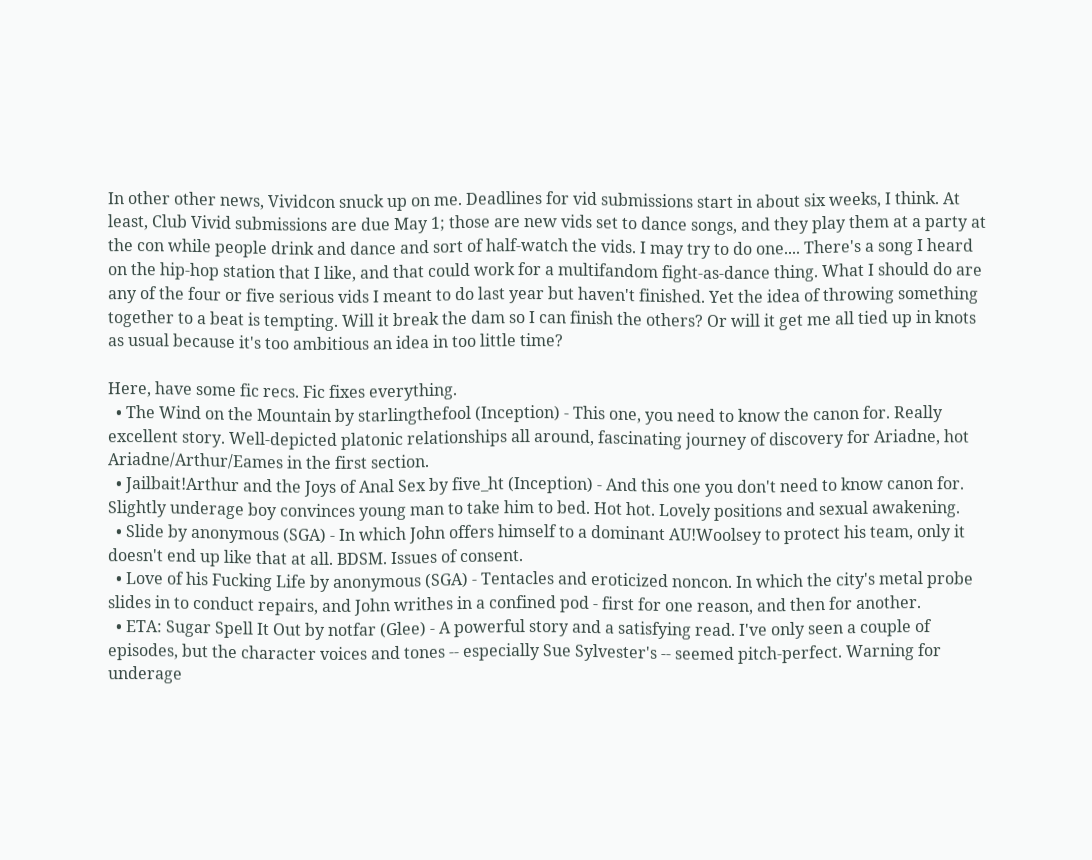In other other news, Vividcon snuck up on me. Deadlines for vid submissions start in about six weeks, I think. At least, Club Vivid submissions are due May 1; those are new vids set to dance songs, and they play them at a party at the con while people drink and dance and sort of half-watch the vids. I may try to do one.... There's a song I heard on the hip-hop station that I like, and that could work for a multifandom fight-as-dance thing. What I should do are any of the four or five serious vids I meant to do last year but haven't finished. Yet the idea of throwing something together to a beat is tempting. Will it break the dam so I can finish the others? Or will it get me all tied up in knots as usual because it's too ambitious an idea in too little time?

Here, have some fic recs. Fic fixes everything.
  • The Wind on the Mountain by starlingthefool (Inception) - This one, you need to know the canon for. Really excellent story. Well-depicted platonic relationships all around, fascinating journey of discovery for Ariadne, hot Ariadne/Arthur/Eames in the first section.
  • Jailbait!Arthur and the Joys of Anal Sex by five_ht (Inception) - And this one you don't need to know canon for. Slightly underage boy convinces young man to take him to bed. Hot hot. Lovely positions and sexual awakening.
  • Slide by anonymous (SGA) - In which John offers himself to a dominant AU!Woolsey to protect his team, only it doesn't end up like that at all. BDSM. Issues of consent.
  • Love of his Fucking Life by anonymous (SGA) - Tentacles and eroticized noncon. In which the city's metal probe slides in to conduct repairs, and John writhes in a confined pod - first for one reason, and then for another.
  • ETA: Sugar Spell It Out by notfar (Glee) - A powerful story and a satisfying read. I've only seen a couple of episodes, but the character voices and tones -- especially Sue Sylvester's -- seemed pitch-perfect. Warning for underage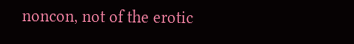noncon, not of the erotic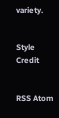variety.


Style Credit


RSS Atom